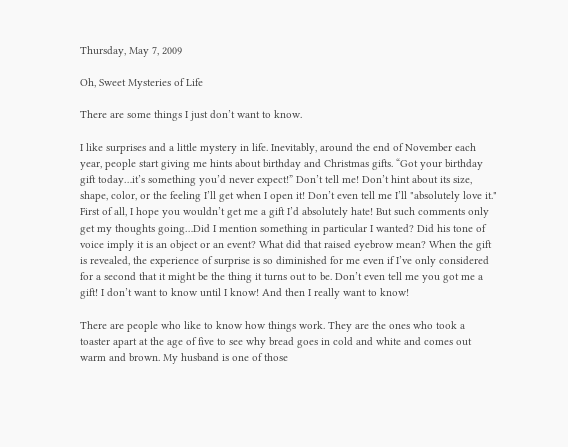Thursday, May 7, 2009

Oh, Sweet Mysteries of Life

There are some things I just don’t want to know.

I like surprises and a little mystery in life. Inevitably, around the end of November each year, people start giving me hints about birthday and Christmas gifts. “Got your birthday gift today…it’s something you’d never expect!” Don’t tell me! Don’t hint about its size, shape, color, or the feeling I’ll get when I open it! Don’t even tell me I’ll "absolutely love it." First of all, I hope you wouldn’t get me a gift I’d absolutely hate! But such comments only get my thoughts going…Did I mention something in particular I wanted? Did his tone of voice imply it is an object or an event? What did that raised eyebrow mean? When the gift is revealed, the experience of surprise is so diminished for me even if I’ve only considered for a second that it might be the thing it turns out to be. Don’t even tell me you got me a gift! I don’t want to know until I know! And then I really want to know!

There are people who like to know how things work. They are the ones who took a toaster apart at the age of five to see why bread goes in cold and white and comes out warm and brown. My husband is one of those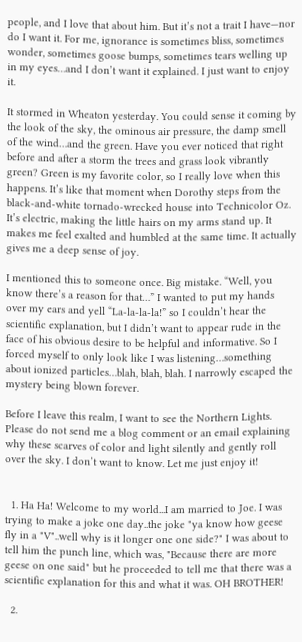people, and I love that about him. But it’s not a trait I have—nor do I want it. For me, ignorance is sometimes bliss, sometimes wonder, sometimes goose bumps, sometimes tears welling up in my eyes…and I don’t want it explained. I just want to enjoy it.

It stormed in Wheaton yesterday. You could sense it coming by the look of the sky, the ominous air pressure, the damp smell of the wind…and the green. Have you ever noticed that right before and after a storm the trees and grass look vibrantly green? Green is my favorite color, so I really love when this happens. It’s like that moment when Dorothy steps from the black-and-white tornado-wrecked house into Technicolor Oz. It’s electric, making the little hairs on my arms stand up. It makes me feel exalted and humbled at the same time. It actually gives me a deep sense of joy.

I mentioned this to someone once. Big mistake. “Well, you know there’s a reason for that…” I wanted to put my hands over my ears and yell “La-la-la-la!” so I couldn’t hear the scientific explanation, but I didn’t want to appear rude in the face of his obvious desire to be helpful and informative. So I forced myself to only look like I was listening…something about ionized particles…blah, blah, blah. I narrowly escaped the mystery being blown forever.

Before I leave this realm, I want to see the Northern Lights. Please do not send me a blog comment or an email explaining why these scarves of color and light silently and gently roll over the sky. I don’t want to know. Let me just enjoy it!


  1. Ha Ha! Welcome to my world...I am married to Joe. I was trying to make a joke one day..the joke "ya know how geese fly in a "V"..well why is it longer one one side?" I was about to tell him the punch line, which was, "Because there are more geese on one said" but he proceeded to tell me that there was a scientific explanation for this and what it was. OH BROTHER!

  2.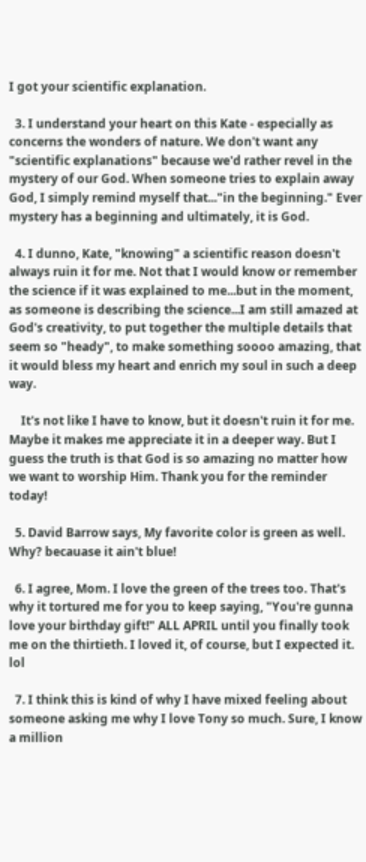I got your scientific explanation.

  3. I understand your heart on this Kate - especially as concerns the wonders of nature. We don't want any "scientific explanations" because we'd rather revel in the mystery of our God. When someone tries to explain away God, I simply remind myself that..."in the beginning." Ever mystery has a beginning and ultimately, it is God.

  4. I dunno, Kate, "knowing" a scientific reason doesn't always ruin it for me. Not that I would know or remember the science if it was explained to me...but in the moment, as someone is describing the science...I am still amazed at God's creativity, to put together the multiple details that seem so "heady", to make something soooo amazing, that it would bless my heart and enrich my soul in such a deep way.

    It's not like I have to know, but it doesn't ruin it for me. Maybe it makes me appreciate it in a deeper way. But I guess the truth is that God is so amazing no matter how we want to worship Him. Thank you for the reminder today!

  5. David Barrow says, My favorite color is green as well. Why? becauase it ain't blue!

  6. I agree, Mom. I love the green of the trees too. That's why it tortured me for you to keep saying, "You're gunna love your birthday gift!" ALL APRIL until you finally took me on the thirtieth. I loved it, of course, but I expected it. lol

  7. I think this is kind of why I have mixed feeling about someone asking me why I love Tony so much. Sure, I know a million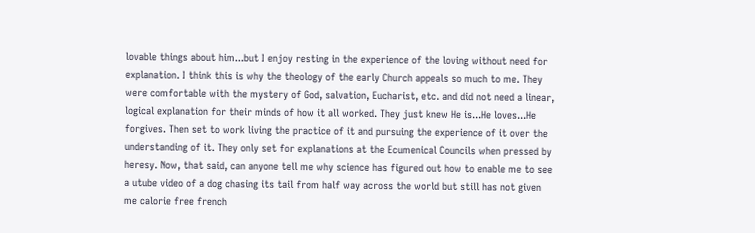lovable things about him...but I enjoy resting in the experience of the loving without need for explanation. I think this is why the theology of the early Church appeals so much to me. They were comfortable with the mystery of God, salvation, Eucharist, etc. and did not need a linear, logical explanation for their minds of how it all worked. They just knew He is...He loves...He forgives. Then set to work living the practice of it and pursuing the experience of it over the understanding of it. They only set for explanations at the Ecumenical Councils when pressed by heresy. Now, that said, can anyone tell me why science has figured out how to enable me to see a utube video of a dog chasing its tail from half way across the world but still has not given me calorie free french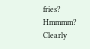fries? Hmmmm? Clearly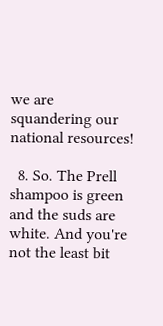we are squandering our national resources!

  8. So. The Prell shampoo is green and the suds are white. And you're not the least bit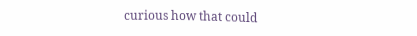curious how that could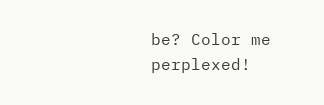be? Color me perplexed!